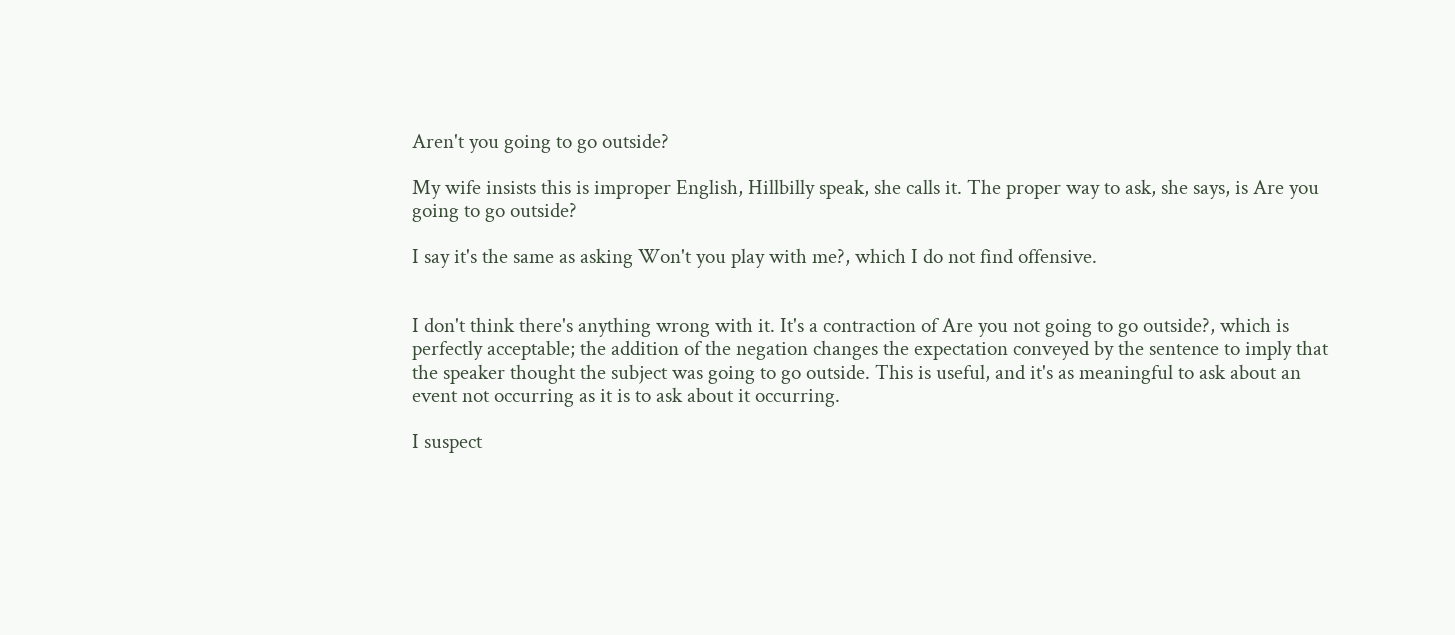Aren't you going to go outside?

My wife insists this is improper English, Hillbilly speak, she calls it. The proper way to ask, she says, is Are you going to go outside?

I say it's the same as asking Won't you play with me?, which I do not find offensive.


I don't think there's anything wrong with it. It's a contraction of Are you not going to go outside?, which is perfectly acceptable; the addition of the negation changes the expectation conveyed by the sentence to imply that the speaker thought the subject was going to go outside. This is useful, and it's as meaningful to ask about an event not occurring as it is to ask about it occurring.

I suspect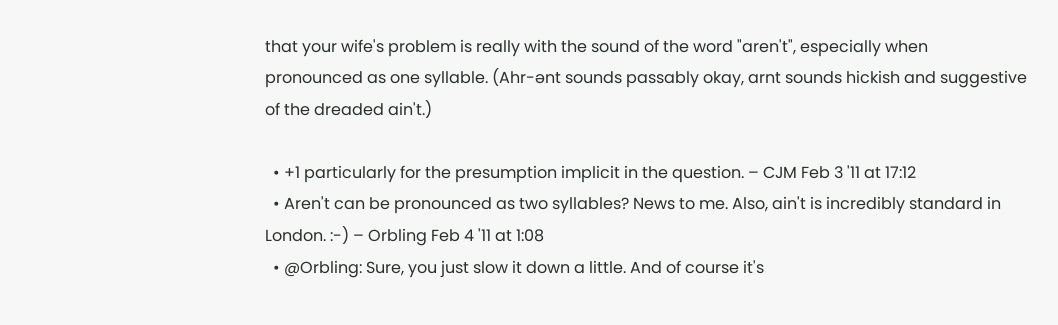that your wife's problem is really with the sound of the word "aren't", especially when pronounced as one syllable. (Ahr-ənt sounds passably okay, arnt sounds hickish and suggestive of the dreaded ain't.)

  • +1 particularly for the presumption implicit in the question. – CJM Feb 3 '11 at 17:12
  • Aren't can be pronounced as two syllables? News to me. Also, ain't is incredibly standard in London. :-) – Orbling Feb 4 '11 at 1:08
  • @Orbling: Sure, you just slow it down a little. And of course it's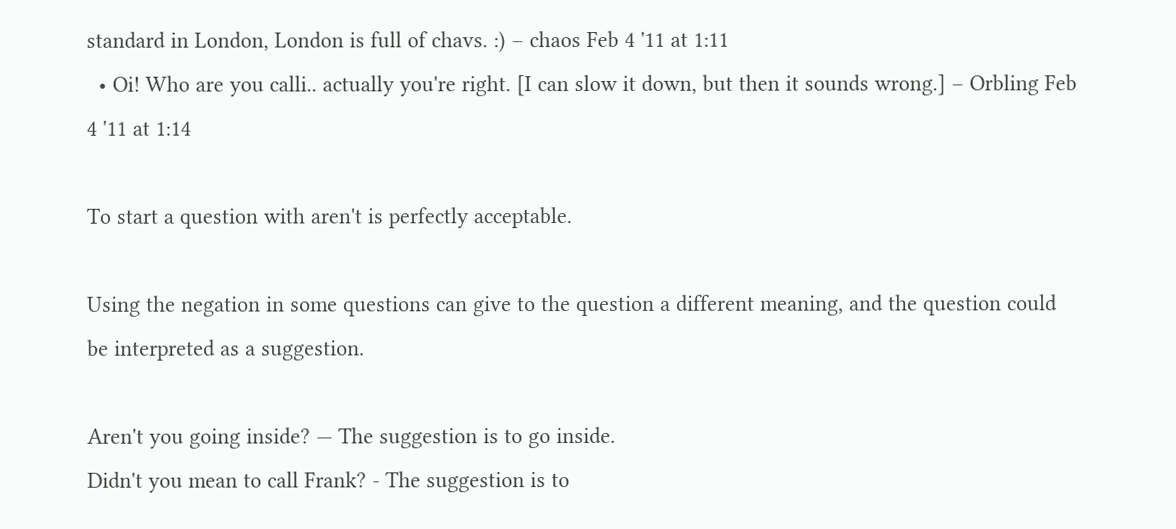standard in London, London is full of chavs. :) – chaos Feb 4 '11 at 1:11
  • Oi! Who are you calli.. actually you're right. [I can slow it down, but then it sounds wrong.] – Orbling Feb 4 '11 at 1:14

To start a question with aren't is perfectly acceptable.

Using the negation in some questions can give to the question a different meaning, and the question could be interpreted as a suggestion.

Aren't you going inside? — The suggestion is to go inside.
Didn't you mean to call Frank? - The suggestion is to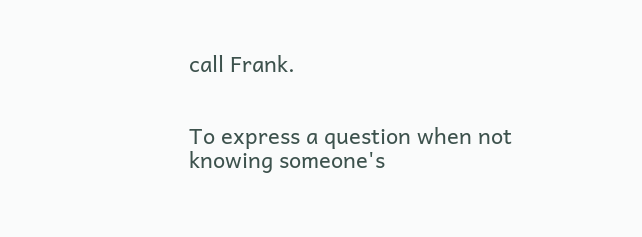call Frank.


To express a question when not knowing someone's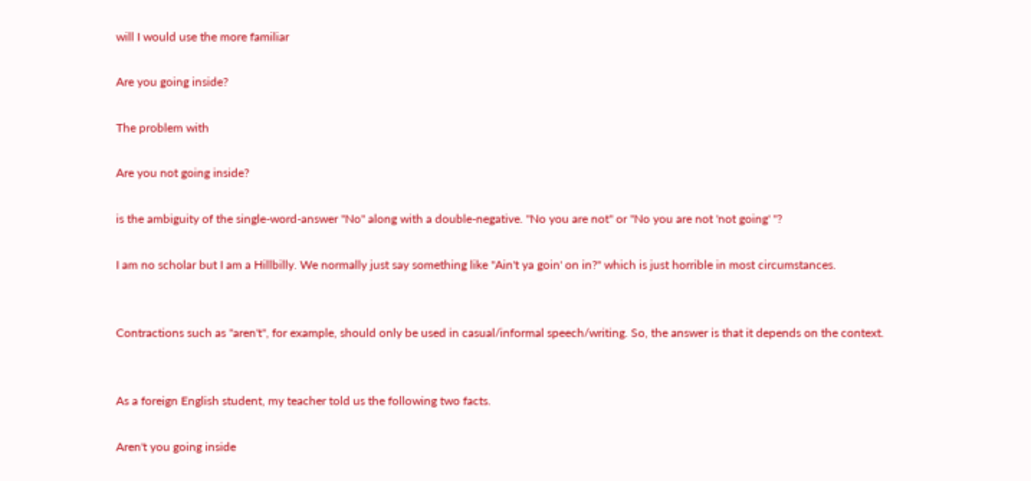will I would use the more familiar

Are you going inside?

The problem with

Are you not going inside?

is the ambiguity of the single-word-answer "No" along with a double-negative. "No you are not" or "No you are not 'not going' "?

I am no scholar but I am a Hillbilly. We normally just say something like "Ain't ya goin' on in?" which is just horrible in most circumstances.


Contractions such as "aren't", for example, should only be used in casual/informal speech/writing. So, the answer is that it depends on the context.


As a foreign English student, my teacher told us the following two facts.

Aren't you going inside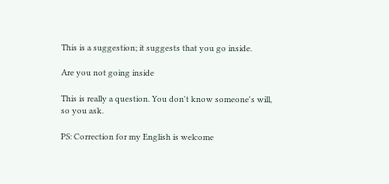This is a suggestion; it suggests that you go inside.

Are you not going inside

This is really a question. You don't know someone's will, so you ask.

PS: Correction for my English is welcome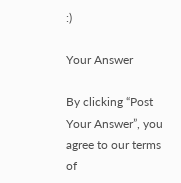:)

Your Answer

By clicking “Post Your Answer”, you agree to our terms of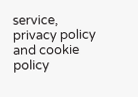service, privacy policy and cookie policy